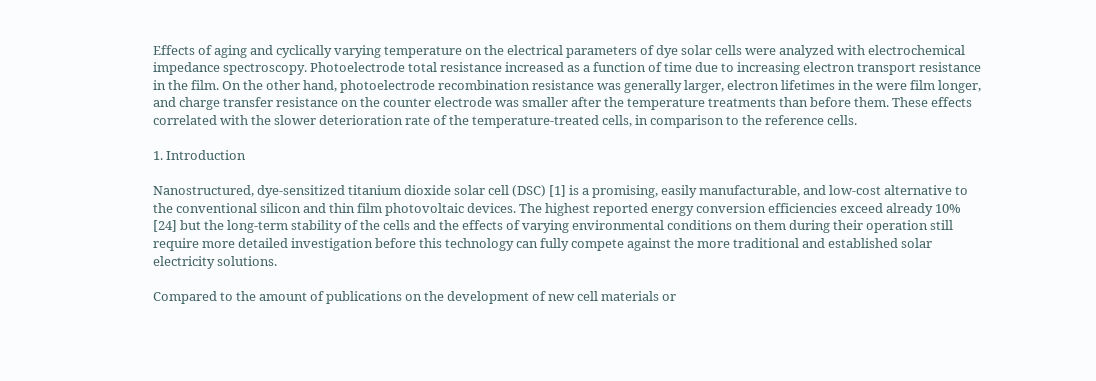Effects of aging and cyclically varying temperature on the electrical parameters of dye solar cells were analyzed with electrochemical impedance spectroscopy. Photoelectrode total resistance increased as a function of time due to increasing electron transport resistance in the film. On the other hand, photoelectrode recombination resistance was generally larger, electron lifetimes in the were film longer, and charge transfer resistance on the counter electrode was smaller after the temperature treatments than before them. These effects correlated with the slower deterioration rate of the temperature-treated cells, in comparison to the reference cells.

1. Introduction

Nanostructured, dye-sensitized titanium dioxide solar cell (DSC) [1] is a promising, easily manufacturable, and low-cost alternative to the conventional silicon and thin film photovoltaic devices. The highest reported energy conversion efficiencies exceed already 10% [24] but the long-term stability of the cells and the effects of varying environmental conditions on them during their operation still require more detailed investigation before this technology can fully compete against the more traditional and established solar electricity solutions.

Compared to the amount of publications on the development of new cell materials or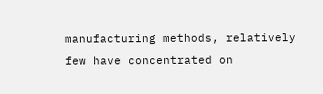manufacturing methods, relatively few have concentrated on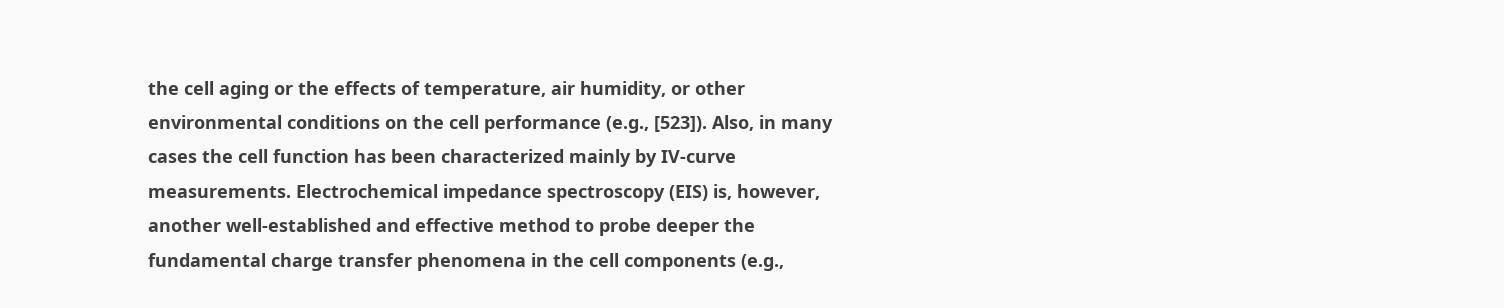the cell aging or the effects of temperature, air humidity, or other environmental conditions on the cell performance (e.g., [523]). Also, in many cases the cell function has been characterized mainly by IV-curve measurements. Electrochemical impedance spectroscopy (EIS) is, however, another well-established and effective method to probe deeper the fundamental charge transfer phenomena in the cell components (e.g.,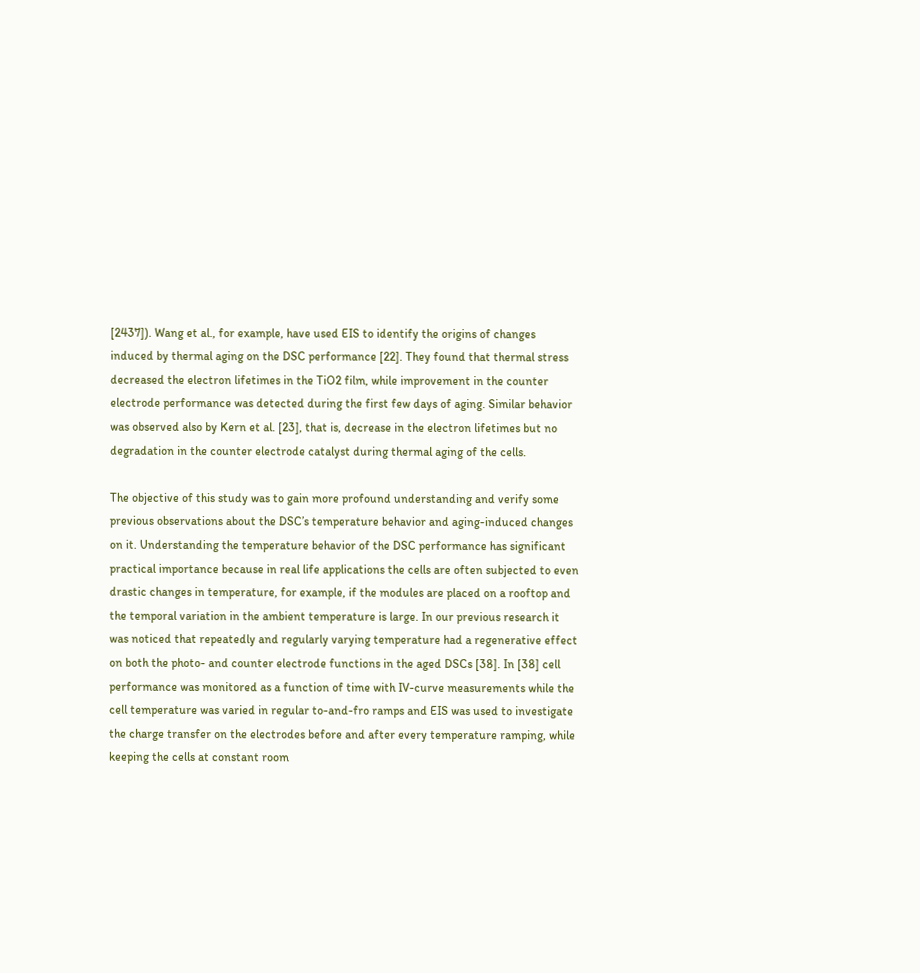[2437]). Wang et al., for example, have used EIS to identify the origins of changes induced by thermal aging on the DSC performance [22]. They found that thermal stress decreased the electron lifetimes in the TiO2 film, while improvement in the counter electrode performance was detected during the first few days of aging. Similar behavior was observed also by Kern et al. [23], that is, decrease in the electron lifetimes but no degradation in the counter electrode catalyst during thermal aging of the cells.

The objective of this study was to gain more profound understanding and verify some previous observations about the DSC’s temperature behavior and aging-induced changes on it. Understanding the temperature behavior of the DSC performance has significant practical importance because in real life applications the cells are often subjected to even drastic changes in temperature, for example, if the modules are placed on a rooftop and the temporal variation in the ambient temperature is large. In our previous research it was noticed that repeatedly and regularly varying temperature had a regenerative effect on both the photo- and counter electrode functions in the aged DSCs [38]. In [38] cell performance was monitored as a function of time with IV-curve measurements while the cell temperature was varied in regular to-and-fro ramps and EIS was used to investigate the charge transfer on the electrodes before and after every temperature ramping, while keeping the cells at constant room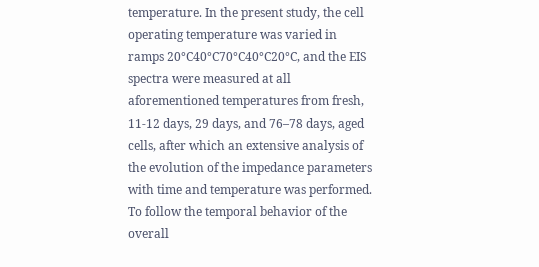temperature. In the present study, the cell operating temperature was varied in ramps 20°C40°C70°C40°C20°C, and the EIS spectra were measured at all aforementioned temperatures from fresh, 11-12 days, 29 days, and 76–78 days, aged cells, after which an extensive analysis of the evolution of the impedance parameters with time and temperature was performed. To follow the temporal behavior of the overall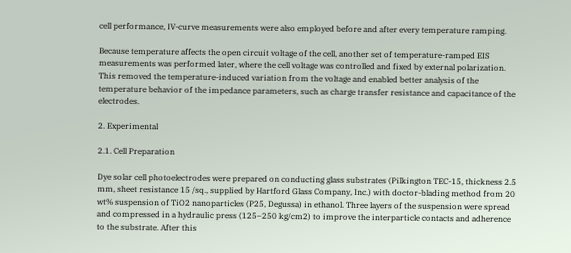cell performance, IV-curve measurements were also employed before and after every temperature ramping.

Because temperature affects the open circuit voltage of the cell, another set of temperature-ramped EIS measurements was performed later, where the cell voltage was controlled and fixed by external polarization. This removed the temperature-induced variation from the voltage and enabled better analysis of the temperature behavior of the impedance parameters, such as charge transfer resistance and capacitance of the electrodes.

2. Experimental

2.1. Cell Preparation

Dye solar cell photoelectrodes were prepared on conducting glass substrates (Pilkington TEC-15, thickness 2.5 mm, sheet resistance 15 /sq., supplied by Hartford Glass Company, Inc.) with doctor-blading method from 20 wt% suspension of TiO2 nanoparticles (P25, Degussa) in ethanol. Three layers of the suspension were spread and compressed in a hydraulic press (125–250 kg/cm2) to improve the interparticle contacts and adherence to the substrate. After this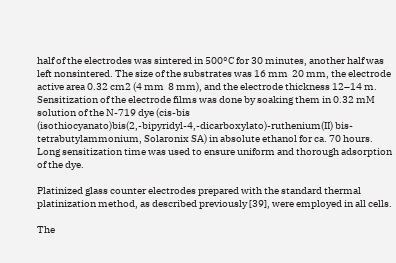half of the electrodes was sintered in 500°C for 30 minutes, another half was left nonsintered. The size of the substrates was 16 mm  20 mm, the electrode active area 0.32 cm2 (4 mm  8 mm), and the electrode thickness 12–14 m. Sensitization of the electrode films was done by soaking them in 0.32 mM solution of the N-719 dye (cis-bis (isothiocyanato)bis(2,-bipyridyl-4,-dicarboxylato)-ruthenium(II) bis-tetrabutylammonium, Solaronix SA) in absolute ethanol for ca. 70 hours. Long sensitization time was used to ensure uniform and thorough adsorption of the dye.

Platinized glass counter electrodes prepared with the standard thermal platinization method, as described previously [39], were employed in all cells.

The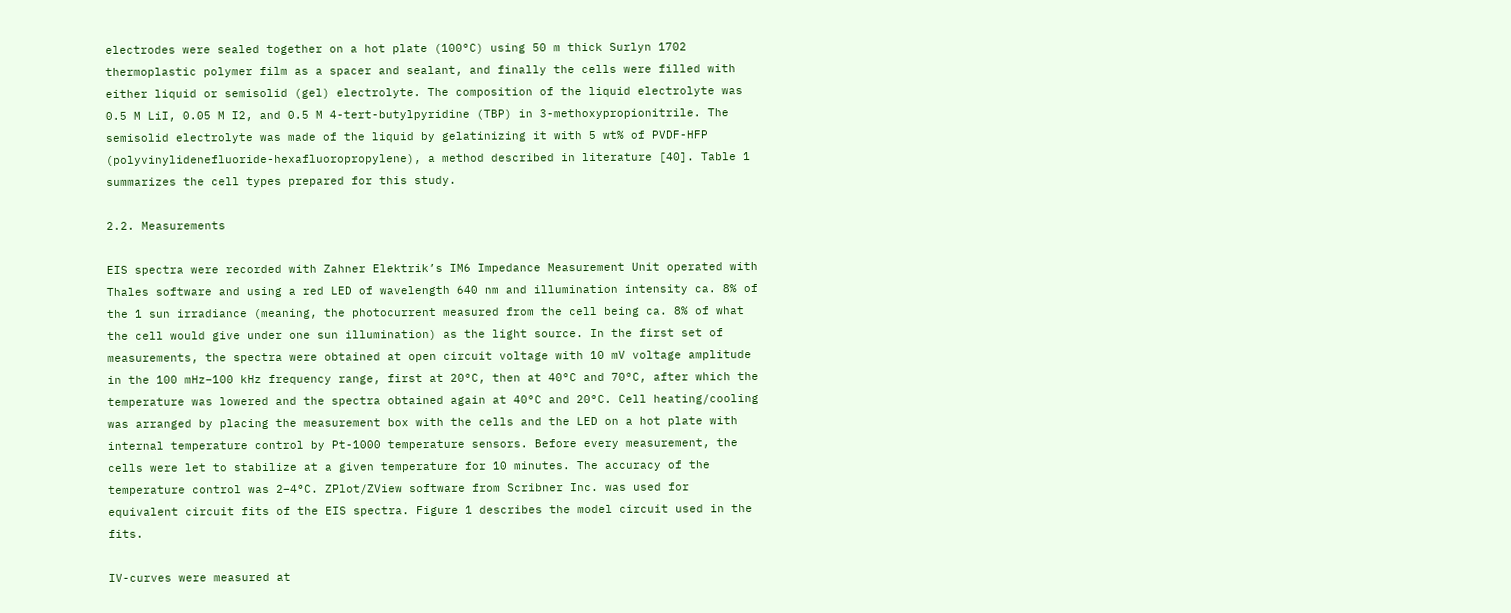electrodes were sealed together on a hot plate (100°C) using 50 m thick Surlyn 1702 thermoplastic polymer film as a spacer and sealant, and finally the cells were filled with either liquid or semisolid (gel) electrolyte. The composition of the liquid electrolyte was 0.5 M LiI, 0.05 M I2, and 0.5 M 4-tert-butylpyridine (TBP) in 3-methoxypropionitrile. The semisolid electrolyte was made of the liquid by gelatinizing it with 5 wt% of PVDF-HFP (polyvinylidenefluoride-hexafluoropropylene), a method described in literature [40]. Table 1 summarizes the cell types prepared for this study.

2.2. Measurements

EIS spectra were recorded with Zahner Elektrik’s IM6 Impedance Measurement Unit operated with Thales software and using a red LED of wavelength 640 nm and illumination intensity ca. 8% of the 1 sun irradiance (meaning, the photocurrent measured from the cell being ca. 8% of what the cell would give under one sun illumination) as the light source. In the first set of measurements, the spectra were obtained at open circuit voltage with 10 mV voltage amplitude in the 100 mHz–100 kHz frequency range, first at 20°C, then at 40°C and 70°C, after which the temperature was lowered and the spectra obtained again at 40°C and 20°C. Cell heating/cooling was arranged by placing the measurement box with the cells and the LED on a hot plate with internal temperature control by Pt-1000 temperature sensors. Before every measurement, the cells were let to stabilize at a given temperature for 10 minutes. The accuracy of the temperature control was 2–4°C. ZPlot/ZView software from Scribner Inc. was used for equivalent circuit fits of the EIS spectra. Figure 1 describes the model circuit used in the fits.

IV-curves were measured at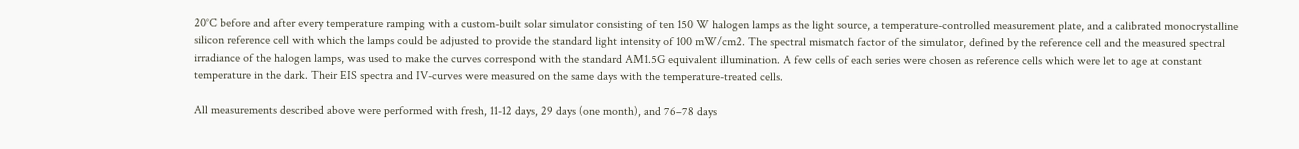20°C before and after every temperature ramping with a custom-built solar simulator consisting of ten 150 W halogen lamps as the light source, a temperature-controlled measurement plate, and a calibrated monocrystalline silicon reference cell with which the lamps could be adjusted to provide the standard light intensity of 100 mW/cm2. The spectral mismatch factor of the simulator, defined by the reference cell and the measured spectral irradiance of the halogen lamps, was used to make the curves correspond with the standard AM1.5G equivalent illumination. A few cells of each series were chosen as reference cells which were let to age at constant temperature in the dark. Their EIS spectra and IV-curves were measured on the same days with the temperature-treated cells.

All measurements described above were performed with fresh, 11-12 days, 29 days (one month), and 76–78 days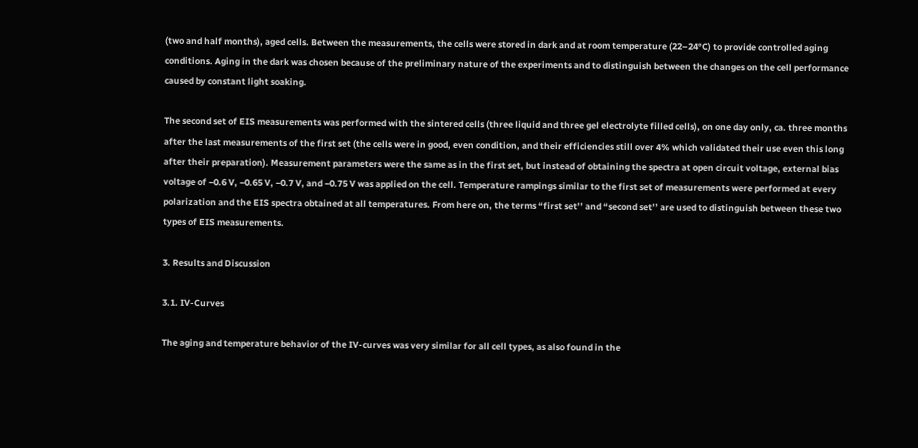(two and half months), aged cells. Between the measurements, the cells were stored in dark and at room temperature (22–24°C) to provide controlled aging conditions. Aging in the dark was chosen because of the preliminary nature of the experiments and to distinguish between the changes on the cell performance caused by constant light soaking.

The second set of EIS measurements was performed with the sintered cells (three liquid and three gel electrolyte filled cells), on one day only, ca. three months after the last measurements of the first set (the cells were in good, even condition, and their efficiencies still over 4% which validated their use even this long after their preparation). Measurement parameters were the same as in the first set, but instead of obtaining the spectra at open circuit voltage, external bias voltage of −0.6 V, −0.65 V, −0.7 V, and −0.75 V was applied on the cell. Temperature rampings similar to the first set of measurements were performed at every polarization and the EIS spectra obtained at all temperatures. From here on, the terms “first set’’ and “second set’’ are used to distinguish between these two types of EIS measurements.

3. Results and Discussion

3.1. IV-Curves

The aging and temperature behavior of the IV-curves was very similar for all cell types, as also found in the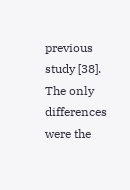previous study [38]. The only differences were the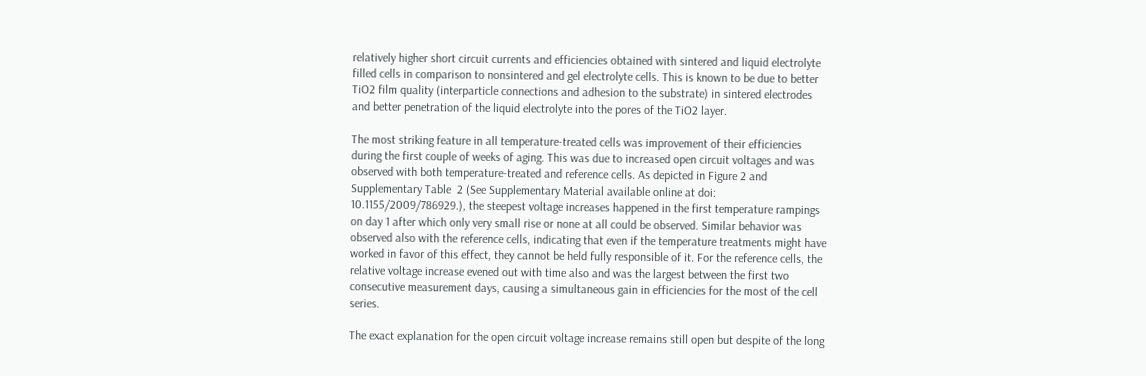relatively higher short circuit currents and efficiencies obtained with sintered and liquid electrolyte filled cells in comparison to nonsintered and gel electrolyte cells. This is known to be due to better TiO2 film quality (interparticle connections and adhesion to the substrate) in sintered electrodes and better penetration of the liquid electrolyte into the pores of the TiO2 layer.

The most striking feature in all temperature-treated cells was improvement of their efficiencies during the first couple of weeks of aging. This was due to increased open circuit voltages and was observed with both temperature-treated and reference cells. As depicted in Figure 2 and Supplementary Table  2 (See Supplementary Material available online at doi: 10.1155/2009/786929.), the steepest voltage increases happened in the first temperature rampings on day 1 after which only very small rise or none at all could be observed. Similar behavior was observed also with the reference cells, indicating that even if the temperature treatments might have worked in favor of this effect, they cannot be held fully responsible of it. For the reference cells, the relative voltage increase evened out with time also and was the largest between the first two consecutive measurement days, causing a simultaneous gain in efficiencies for the most of the cell series.

The exact explanation for the open circuit voltage increase remains still open but despite of the long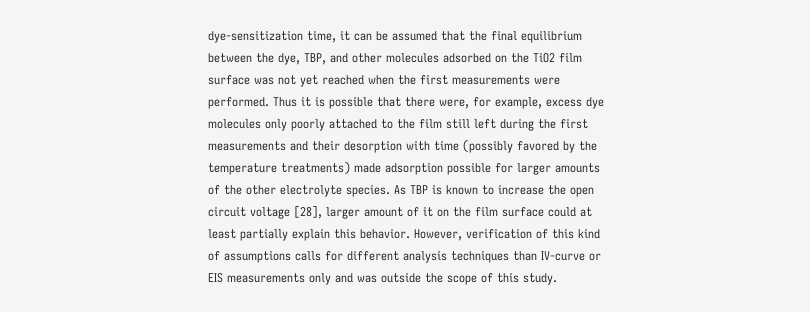dye-sensitization time, it can be assumed that the final equilibrium between the dye, TBP, and other molecules adsorbed on the TiO2 film surface was not yet reached when the first measurements were performed. Thus it is possible that there were, for example, excess dye molecules only poorly attached to the film still left during the first measurements and their desorption with time (possibly favored by the temperature treatments) made adsorption possible for larger amounts of the other electrolyte species. As TBP is known to increase the open circuit voltage [28], larger amount of it on the film surface could at least partially explain this behavior. However, verification of this kind of assumptions calls for different analysis techniques than IV-curve or EIS measurements only and was outside the scope of this study.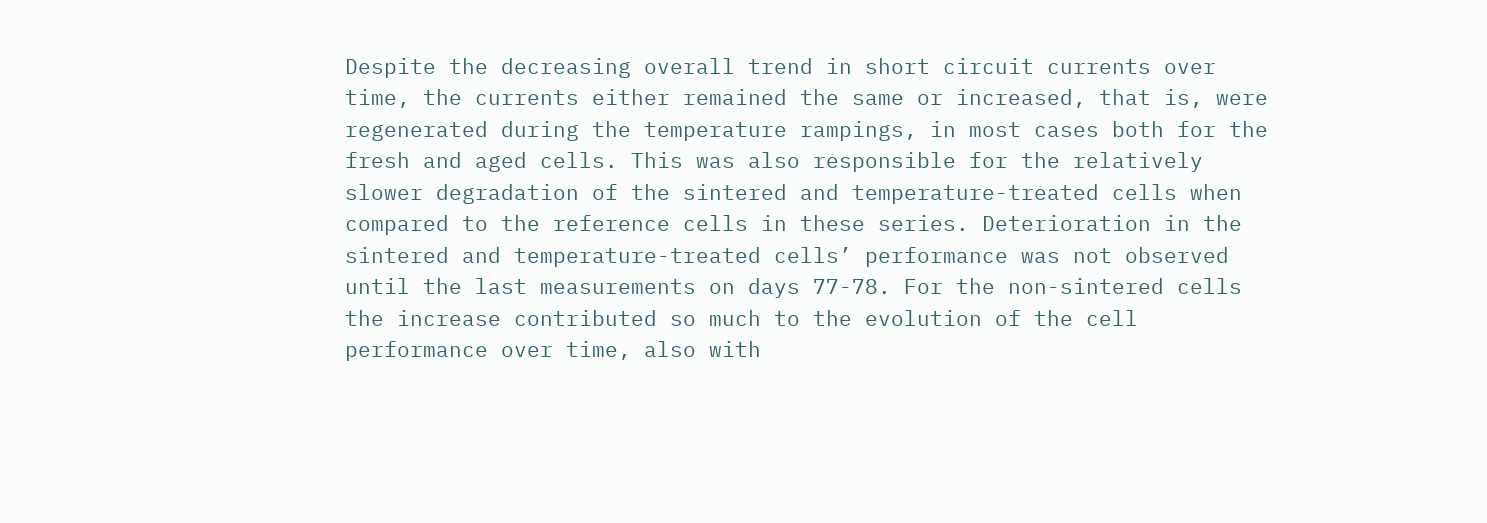Despite the decreasing overall trend in short circuit currents over time, the currents either remained the same or increased, that is, were regenerated during the temperature rampings, in most cases both for the fresh and aged cells. This was also responsible for the relatively slower degradation of the sintered and temperature-treated cells when compared to the reference cells in these series. Deterioration in the sintered and temperature-treated cells’ performance was not observed until the last measurements on days 77-78. For the non-sintered cells the increase contributed so much to the evolution of the cell performance over time, also with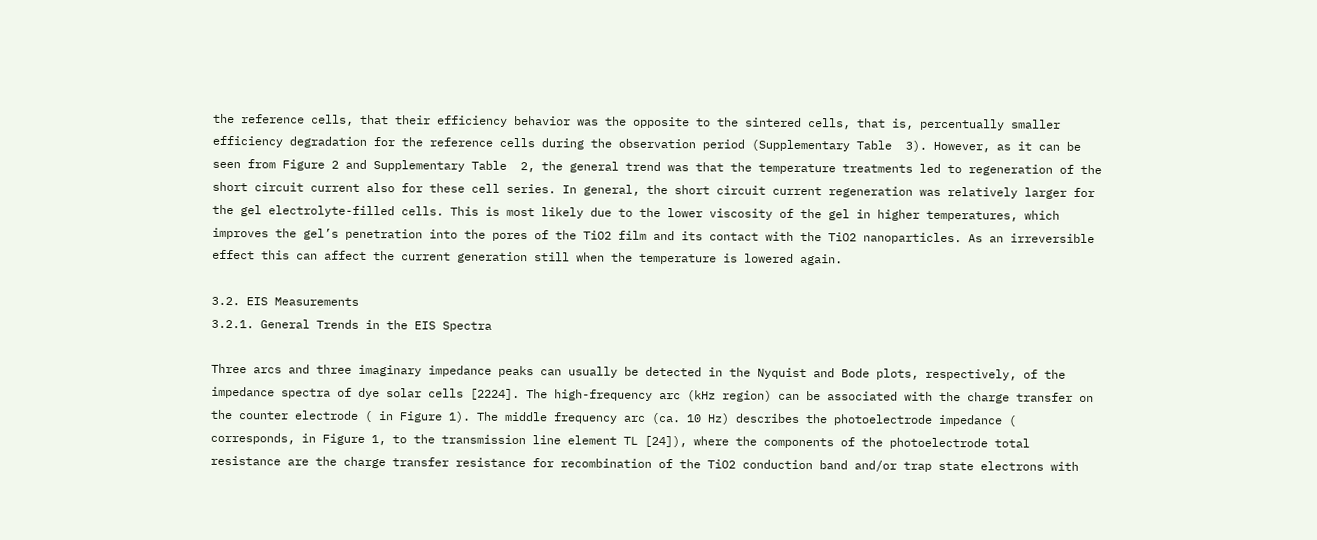the reference cells, that their efficiency behavior was the opposite to the sintered cells, that is, percentually smaller efficiency degradation for the reference cells during the observation period (Supplementary Table  3). However, as it can be seen from Figure 2 and Supplementary Table  2, the general trend was that the temperature treatments led to regeneration of the short circuit current also for these cell series. In general, the short circuit current regeneration was relatively larger for the gel electrolyte-filled cells. This is most likely due to the lower viscosity of the gel in higher temperatures, which improves the gel’s penetration into the pores of the TiO2 film and its contact with the TiO2 nanoparticles. As an irreversible effect this can affect the current generation still when the temperature is lowered again.

3.2. EIS Measurements
3.2.1. General Trends in the EIS Spectra

Three arcs and three imaginary impedance peaks can usually be detected in the Nyquist and Bode plots, respectively, of the impedance spectra of dye solar cells [2224]. The high-frequency arc (kHz region) can be associated with the charge transfer on the counter electrode ( in Figure 1). The middle frequency arc (ca. 10 Hz) describes the photoelectrode impedance ( corresponds, in Figure 1, to the transmission line element TL [24]), where the components of the photoelectrode total resistance are the charge transfer resistance for recombination of the TiO2 conduction band and/or trap state electrons with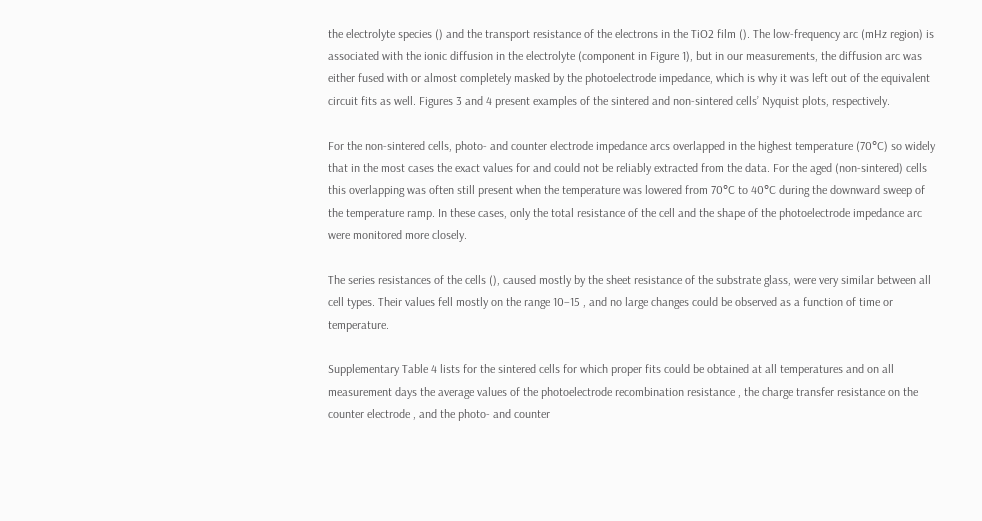the electrolyte species () and the transport resistance of the electrons in the TiO2 film (). The low-frequency arc (mHz region) is associated with the ionic diffusion in the electrolyte (component in Figure 1), but in our measurements, the diffusion arc was either fused with or almost completely masked by the photoelectrode impedance, which is why it was left out of the equivalent circuit fits as well. Figures 3 and 4 present examples of the sintered and non-sintered cells’ Nyquist plots, respectively.

For the non-sintered cells, photo- and counter electrode impedance arcs overlapped in the highest temperature (70°C) so widely that in the most cases the exact values for and could not be reliably extracted from the data. For the aged (non-sintered) cells this overlapping was often still present when the temperature was lowered from 70°C to 40°C during the downward sweep of the temperature ramp. In these cases, only the total resistance of the cell and the shape of the photoelectrode impedance arc were monitored more closely.

The series resistances of the cells (), caused mostly by the sheet resistance of the substrate glass, were very similar between all cell types. Their values fell mostly on the range 10–15 , and no large changes could be observed as a function of time or temperature.

Supplementary Table 4 lists for the sintered cells for which proper fits could be obtained at all temperatures and on all measurement days the average values of the photoelectrode recombination resistance , the charge transfer resistance on the counter electrode , and the photo- and counter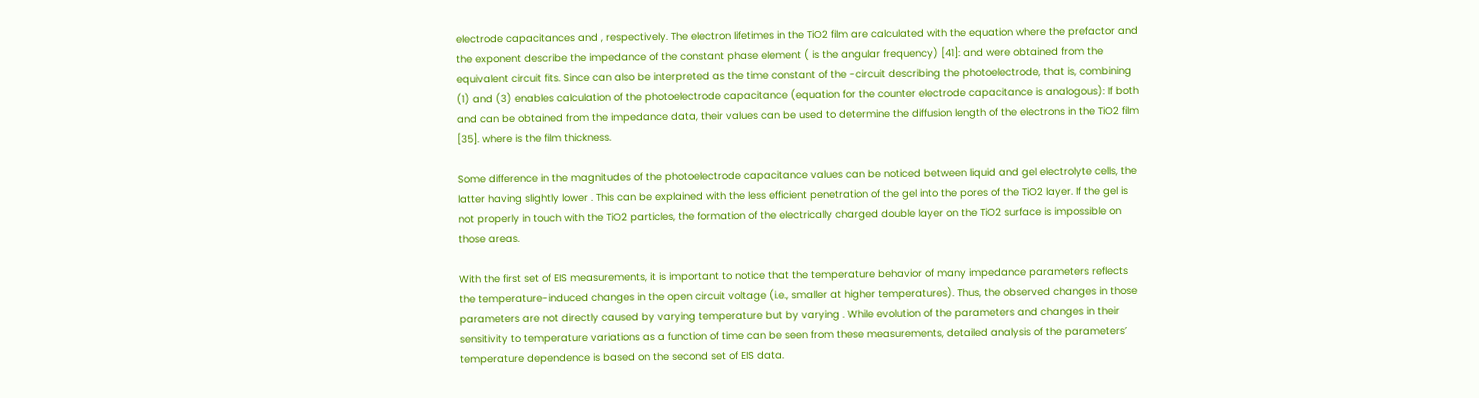electrode capacitances and , respectively. The electron lifetimes in the TiO2 film are calculated with the equation where the prefactor and the exponent describe the impedance of the constant phase element ( is the angular frequency) [41]: and were obtained from the equivalent circuit fits. Since can also be interpreted as the time constant of the -circuit describing the photoelectrode, that is, combining (1) and (3) enables calculation of the photoelectrode capacitance (equation for the counter electrode capacitance is analogous): If both and can be obtained from the impedance data, their values can be used to determine the diffusion length of the electrons in the TiO2 film [35]. where is the film thickness.

Some difference in the magnitudes of the photoelectrode capacitance values can be noticed between liquid and gel electrolyte cells, the latter having slightly lower . This can be explained with the less efficient penetration of the gel into the pores of the TiO2 layer. If the gel is not properly in touch with the TiO2 particles, the formation of the electrically charged double layer on the TiO2 surface is impossible on those areas.

With the first set of EIS measurements, it is important to notice that the temperature behavior of many impedance parameters reflects the temperature-induced changes in the open circuit voltage (i.e., smaller at higher temperatures). Thus, the observed changes in those parameters are not directly caused by varying temperature but by varying . While evolution of the parameters and changes in their sensitivity to temperature variations as a function of time can be seen from these measurements, detailed analysis of the parameters’ temperature dependence is based on the second set of EIS data.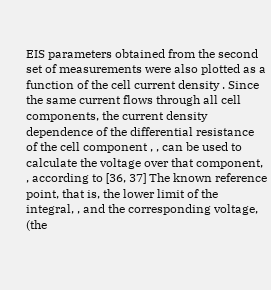EIS parameters obtained from the second set of measurements were also plotted as a function of the cell current density . Since the same current flows through all cell components, the current density dependence of the differential resistance of the cell component , , can be used to calculate the voltage over that component, , according to [36, 37] The known reference point, that is, the lower limit of the integral, , and the corresponding voltage, (the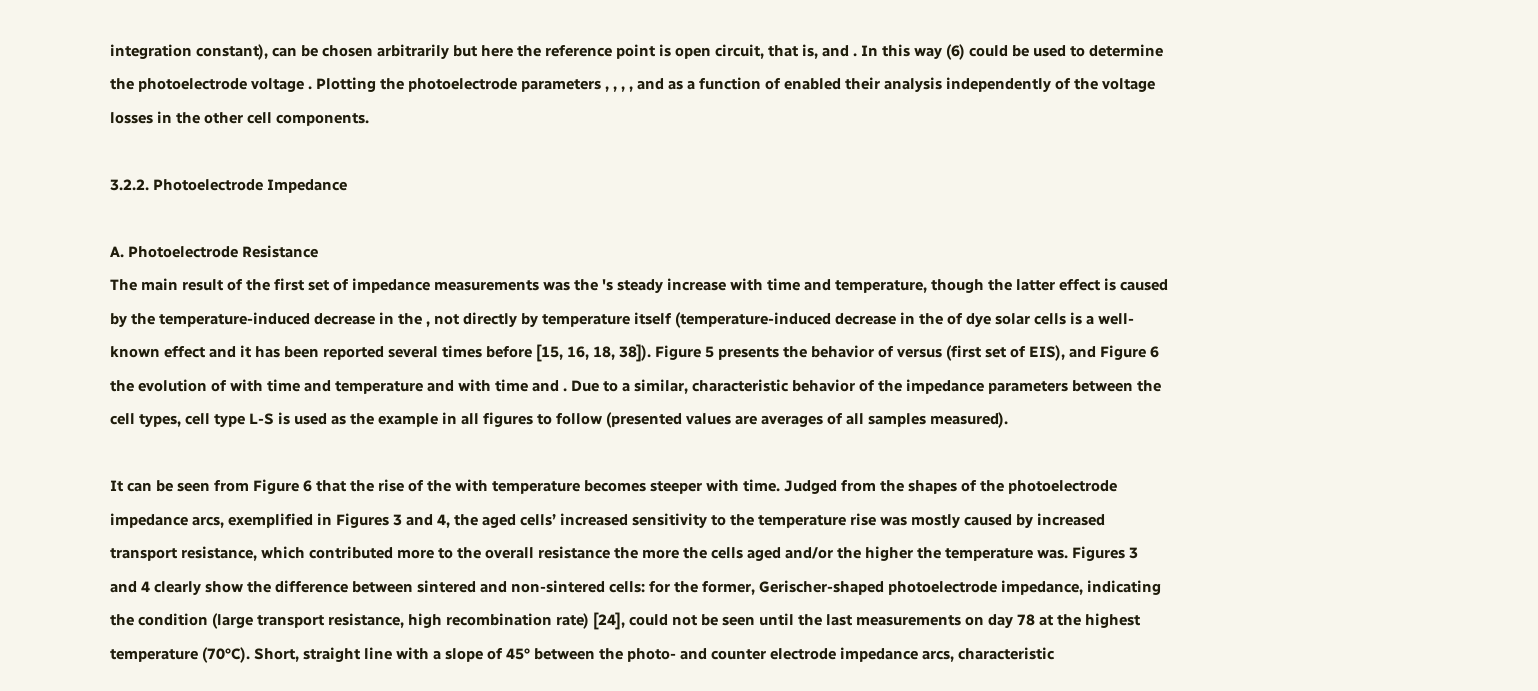integration constant), can be chosen arbitrarily but here the reference point is open circuit, that is, and . In this way (6) could be used to determine the photoelectrode voltage . Plotting the photoelectrode parameters , , , , and as a function of enabled their analysis independently of the voltage losses in the other cell components.

3.2.2. Photoelectrode Impedance

A. Photoelectrode Resistance
The main result of the first set of impedance measurements was the 's steady increase with time and temperature, though the latter effect is caused by the temperature-induced decrease in the , not directly by temperature itself (temperature-induced decrease in the of dye solar cells is a well-known effect and it has been reported several times before [15, 16, 18, 38]). Figure 5 presents the behavior of versus (first set of EIS), and Figure 6 the evolution of with time and temperature and with time and . Due to a similar, characteristic behavior of the impedance parameters between the cell types, cell type L-S is used as the example in all figures to follow (presented values are averages of all samples measured).

It can be seen from Figure 6 that the rise of the with temperature becomes steeper with time. Judged from the shapes of the photoelectrode impedance arcs, exemplified in Figures 3 and 4, the aged cells’ increased sensitivity to the temperature rise was mostly caused by increased transport resistance, which contributed more to the overall resistance the more the cells aged and/or the higher the temperature was. Figures 3 and 4 clearly show the difference between sintered and non-sintered cells: for the former, Gerischer-shaped photoelectrode impedance, indicating the condition (large transport resistance, high recombination rate) [24], could not be seen until the last measurements on day 78 at the highest temperature (70°C). Short, straight line with a slope of 45° between the photo- and counter electrode impedance arcs, characteristic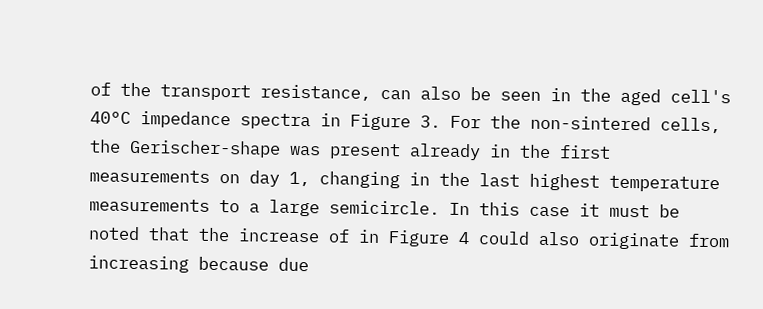of the transport resistance, can also be seen in the aged cell's 40°C impedance spectra in Figure 3. For the non-sintered cells, the Gerischer-shape was present already in the first measurements on day 1, changing in the last highest temperature measurements to a large semicircle. In this case it must be noted that the increase of in Figure 4 could also originate from increasing because due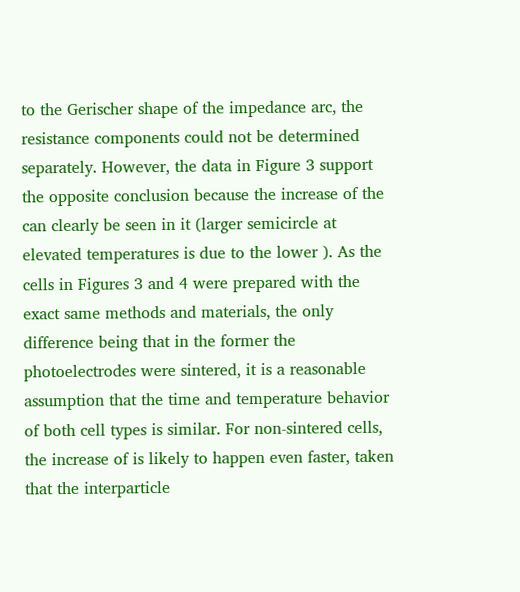to the Gerischer shape of the impedance arc, the resistance components could not be determined separately. However, the data in Figure 3 support the opposite conclusion because the increase of the can clearly be seen in it (larger semicircle at elevated temperatures is due to the lower ). As the cells in Figures 3 and 4 were prepared with the exact same methods and materials, the only difference being that in the former the photoelectrodes were sintered, it is a reasonable assumption that the time and temperature behavior of both cell types is similar. For non-sintered cells, the increase of is likely to happen even faster, taken that the interparticle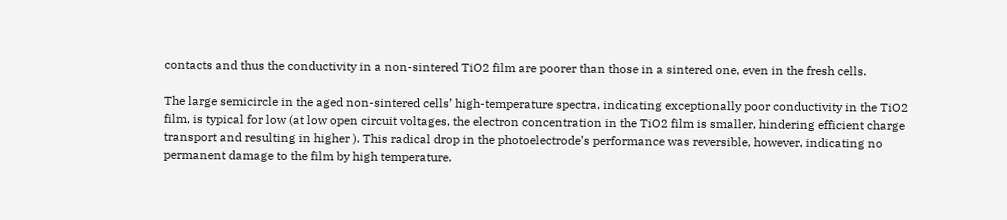contacts and thus the conductivity in a non-sintered TiO2 film are poorer than those in a sintered one, even in the fresh cells.

The large semicircle in the aged non-sintered cells’ high-temperature spectra, indicating exceptionally poor conductivity in the TiO2 film, is typical for low (at low open circuit voltages, the electron concentration in the TiO2 film is smaller, hindering efficient charge transport and resulting in higher ). This radical drop in the photoelectrode’s performance was reversible, however, indicating no permanent damage to the film by high temperature.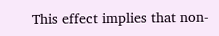This effect implies that non-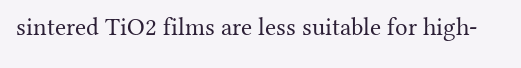sintered TiO2 films are less suitable for high-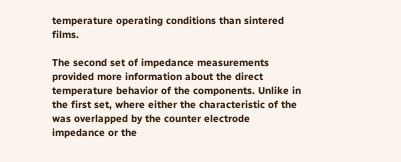temperature operating conditions than sintered films.

The second set of impedance measurements provided more information about the direct temperature behavior of the components. Unlike in the first set, where either the characteristic of the was overlapped by the counter electrode impedance or the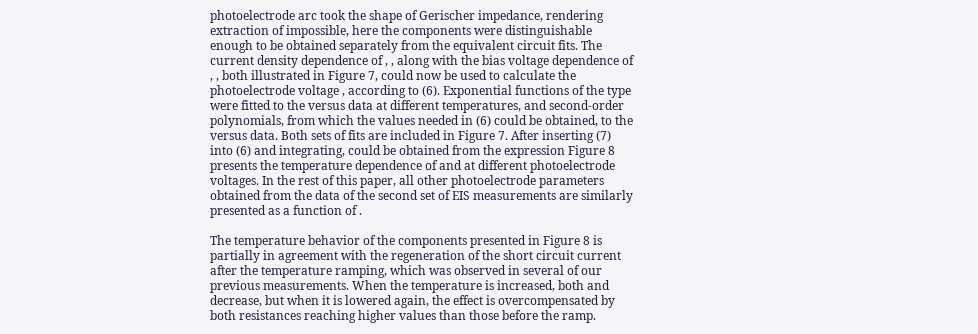photoelectrode arc took the shape of Gerischer impedance, rendering extraction of impossible, here the components were distinguishable enough to be obtained separately from the equivalent circuit fits. The current density dependence of , , along with the bias voltage dependence of , , both illustrated in Figure 7, could now be used to calculate the photoelectrode voltage , according to (6). Exponential functions of the type were fitted to the versus data at different temperatures, and second-order polynomials, from which the values needed in (6) could be obtained, to the versus data. Both sets of fits are included in Figure 7. After inserting (7) into (6) and integrating, could be obtained from the expression Figure 8 presents the temperature dependence of and at different photoelectrode voltages. In the rest of this paper, all other photoelectrode parameters obtained from the data of the second set of EIS measurements are similarly presented as a function of .

The temperature behavior of the components presented in Figure 8 is partially in agreement with the regeneration of the short circuit current after the temperature ramping, which was observed in several of our previous measurements. When the temperature is increased, both and decrease, but when it is lowered again, the effect is overcompensated by both resistances reaching higher values than those before the ramp.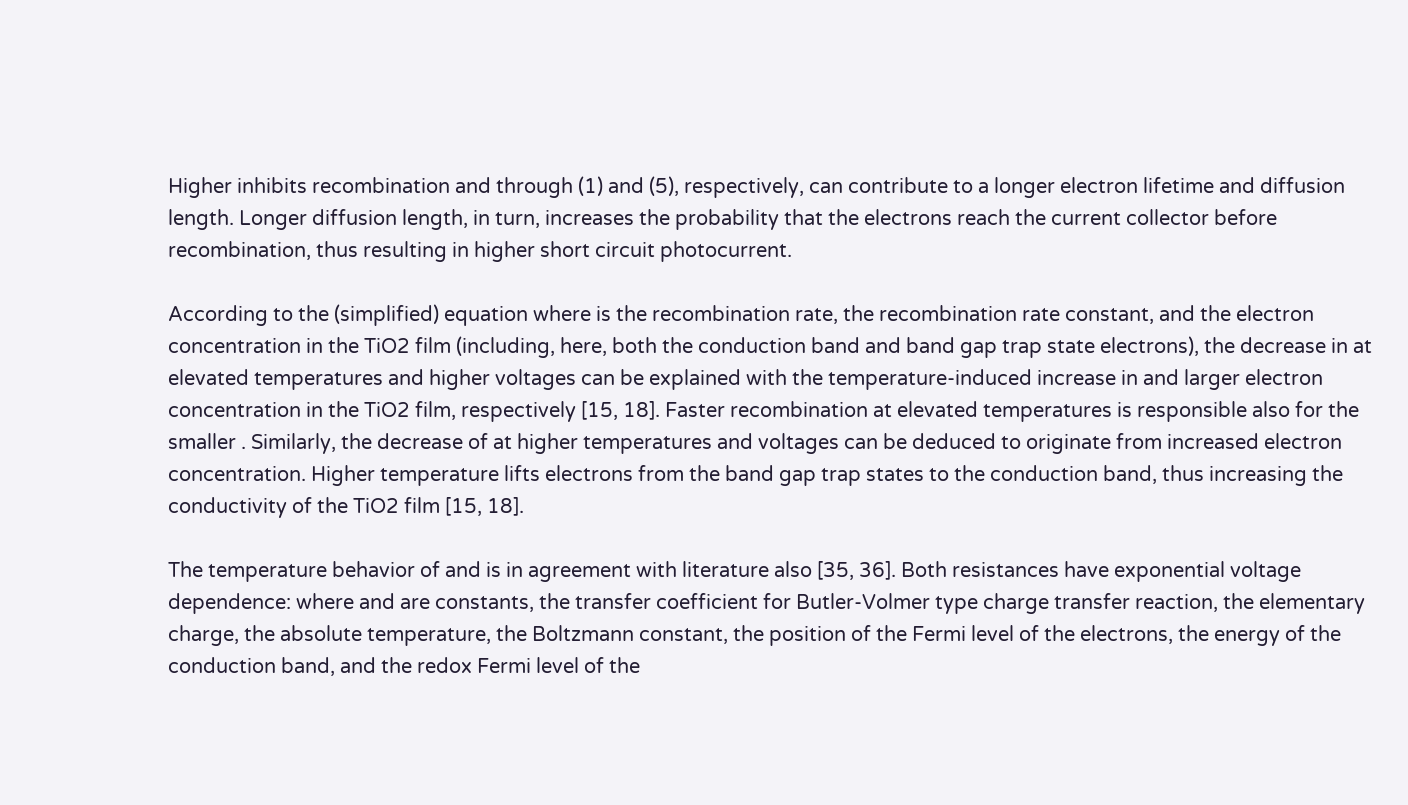Higher inhibits recombination and through (1) and (5), respectively, can contribute to a longer electron lifetime and diffusion length. Longer diffusion length, in turn, increases the probability that the electrons reach the current collector before recombination, thus resulting in higher short circuit photocurrent.

According to the (simplified) equation where is the recombination rate, the recombination rate constant, and the electron concentration in the TiO2 film (including, here, both the conduction band and band gap trap state electrons), the decrease in at elevated temperatures and higher voltages can be explained with the temperature-induced increase in and larger electron concentration in the TiO2 film, respectively [15, 18]. Faster recombination at elevated temperatures is responsible also for the smaller . Similarly, the decrease of at higher temperatures and voltages can be deduced to originate from increased electron concentration. Higher temperature lifts electrons from the band gap trap states to the conduction band, thus increasing the conductivity of the TiO2 film [15, 18].

The temperature behavior of and is in agreement with literature also [35, 36]. Both resistances have exponential voltage dependence: where and are constants, the transfer coefficient for Butler-Volmer type charge transfer reaction, the elementary charge, the absolute temperature, the Boltzmann constant, the position of the Fermi level of the electrons, the energy of the conduction band, and the redox Fermi level of the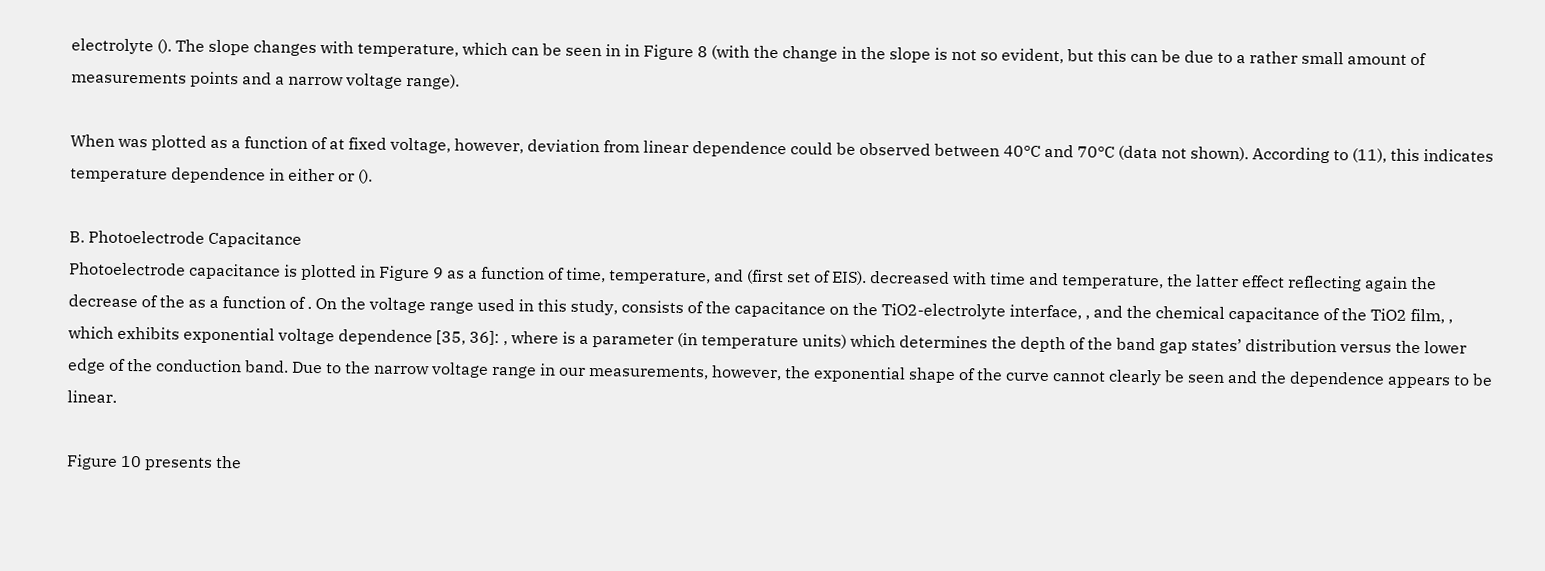electrolyte (). The slope changes with temperature, which can be seen in in Figure 8 (with the change in the slope is not so evident, but this can be due to a rather small amount of measurements points and a narrow voltage range).

When was plotted as a function of at fixed voltage, however, deviation from linear dependence could be observed between 40°C and 70°C (data not shown). According to (11), this indicates temperature dependence in either or ().

B. Photoelectrode Capacitance
Photoelectrode capacitance is plotted in Figure 9 as a function of time, temperature, and (first set of EIS). decreased with time and temperature, the latter effect reflecting again the decrease of the as a function of . On the voltage range used in this study, consists of the capacitance on the TiO2-electrolyte interface, , and the chemical capacitance of the TiO2 film, , which exhibits exponential voltage dependence [35, 36]: , where is a parameter (in temperature units) which determines the depth of the band gap states’ distribution versus the lower edge of the conduction band. Due to the narrow voltage range in our measurements, however, the exponential shape of the curve cannot clearly be seen and the dependence appears to be linear.

Figure 10 presents the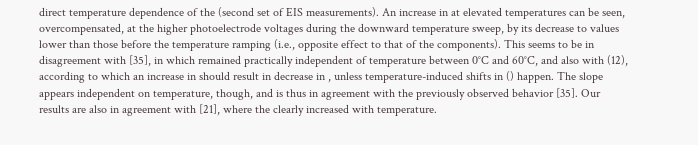direct temperature dependence of the (second set of EIS measurements). An increase in at elevated temperatures can be seen, overcompensated, at the higher photoelectrode voltages during the downward temperature sweep, by its decrease to values lower than those before the temperature ramping (i.e., opposite effect to that of the components). This seems to be in disagreement with [35], in which remained practically independent of temperature between 0°C and 60°C, and also with (12), according to which an increase in should result in decrease in , unless temperature-induced shifts in () happen. The slope appears independent on temperature, though, and is thus in agreement with the previously observed behavior [35]. Our results are also in agreement with [21], where the clearly increased with temperature.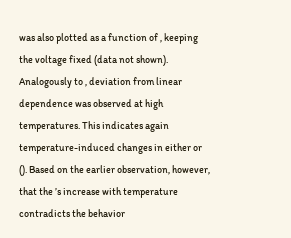was also plotted as a function of , keeping the voltage fixed (data not shown). Analogously to , deviation from linear dependence was observed at high temperatures. This indicates again temperature-induced changes in either or (). Based on the earlier observation, however, that the ’s increase with temperature contradicts the behavior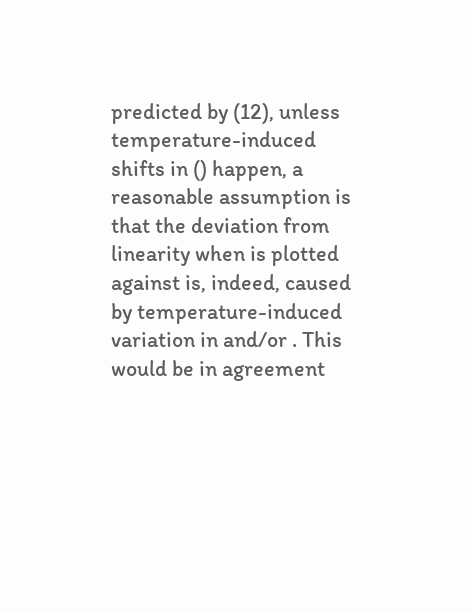predicted by (12), unless temperature-induced shifts in () happen, a reasonable assumption is that the deviation from linearity when is plotted against is, indeed, caused by temperature-induced variation in and/or . This would be in agreement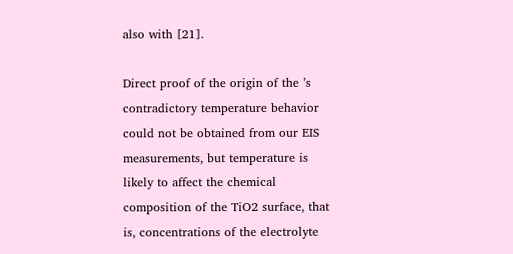also with [21].

Direct proof of the origin of the ’s contradictory temperature behavior could not be obtained from our EIS measurements, but temperature is likely to affect the chemical composition of the TiO2 surface, that is, concentrations of the electrolyte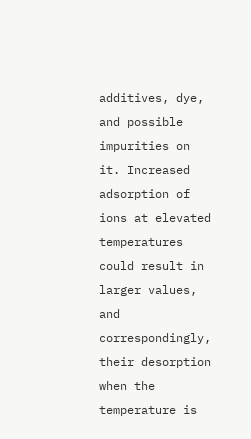additives, dye, and possible impurities on it. Increased adsorption of ions at elevated temperatures could result in larger values, and correspondingly, their desorption when the temperature is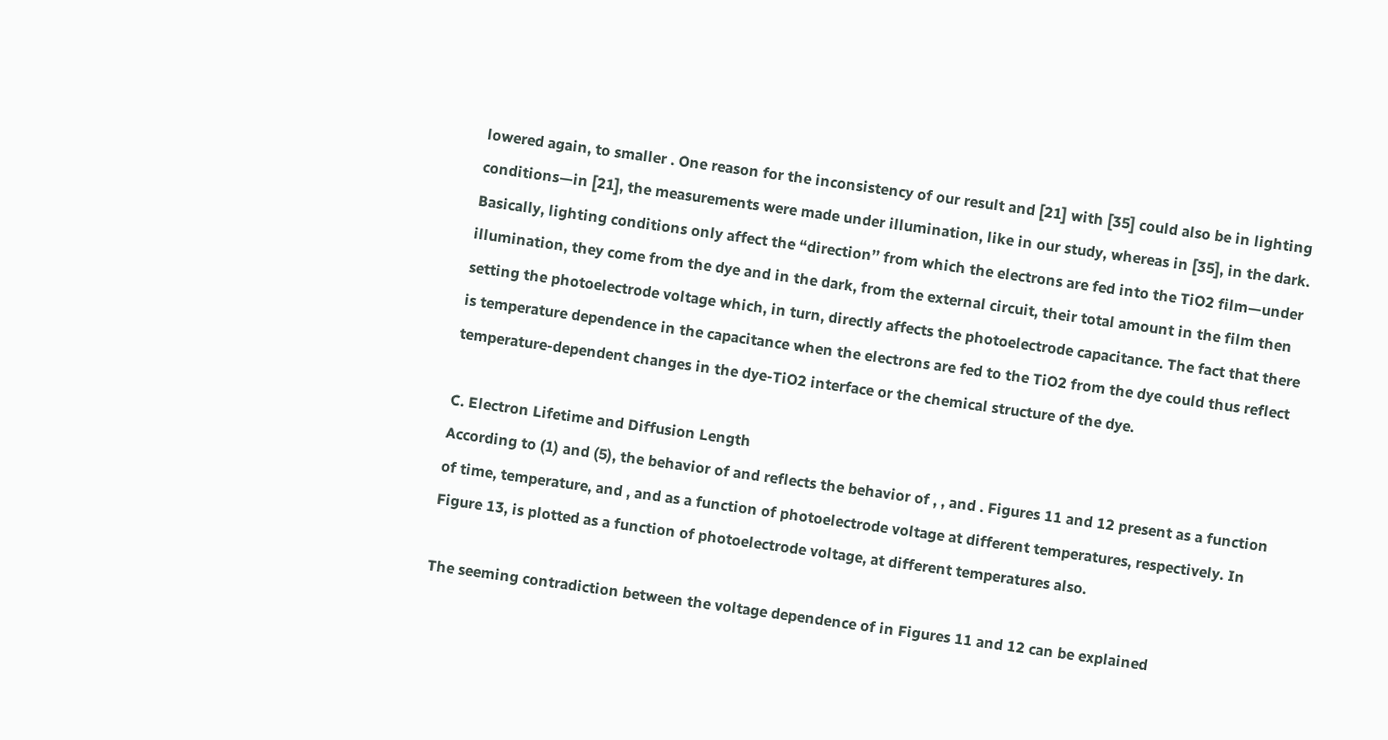lowered again, to smaller . One reason for the inconsistency of our result and [21] with [35] could also be in lighting conditions—in [21], the measurements were made under illumination, like in our study, whereas in [35], in the dark. Basically, lighting conditions only affect the “direction’’ from which the electrons are fed into the TiO2 film—under illumination, they come from the dye and in the dark, from the external circuit, their total amount in the film then setting the photoelectrode voltage which, in turn, directly affects the photoelectrode capacitance. The fact that there is temperature dependence in the capacitance when the electrons are fed to the TiO2 from the dye could thus reflect temperature-dependent changes in the dye-TiO2 interface or the chemical structure of the dye.

C. Electron Lifetime and Diffusion Length
According to (1) and (5), the behavior of and reflects the behavior of , , and . Figures 11 and 12 present as a function of time, temperature, and , and as a function of photoelectrode voltage at different temperatures, respectively. In Figure 13, is plotted as a function of photoelectrode voltage, at different temperatures also.

The seeming contradiction between the voltage dependence of in Figures 11 and 12 can be explained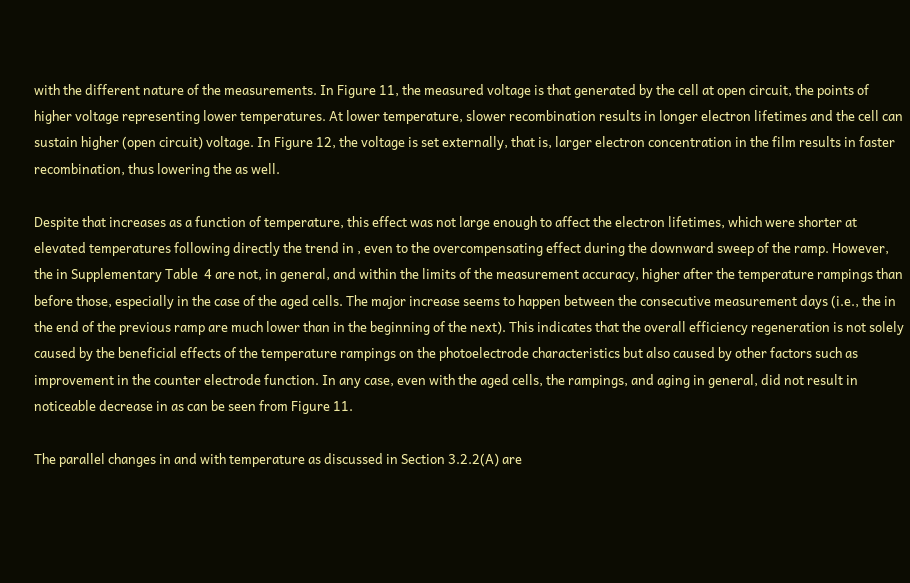with the different nature of the measurements. In Figure 11, the measured voltage is that generated by the cell at open circuit, the points of higher voltage representing lower temperatures. At lower temperature, slower recombination results in longer electron lifetimes and the cell can sustain higher (open circuit) voltage. In Figure 12, the voltage is set externally, that is, larger electron concentration in the film results in faster recombination, thus lowering the as well.

Despite that increases as a function of temperature, this effect was not large enough to affect the electron lifetimes, which were shorter at elevated temperatures following directly the trend in , even to the overcompensating effect during the downward sweep of the ramp. However, the in Supplementary Table  4 are not, in general, and within the limits of the measurement accuracy, higher after the temperature rampings than before those, especially in the case of the aged cells. The major increase seems to happen between the consecutive measurement days (i.e., the in the end of the previous ramp are much lower than in the beginning of the next). This indicates that the overall efficiency regeneration is not solely caused by the beneficial effects of the temperature rampings on the photoelectrode characteristics but also caused by other factors such as improvement in the counter electrode function. In any case, even with the aged cells, the rampings, and aging in general, did not result in noticeable decrease in as can be seen from Figure 11.

The parallel changes in and with temperature as discussed in Section 3.2.2(A) are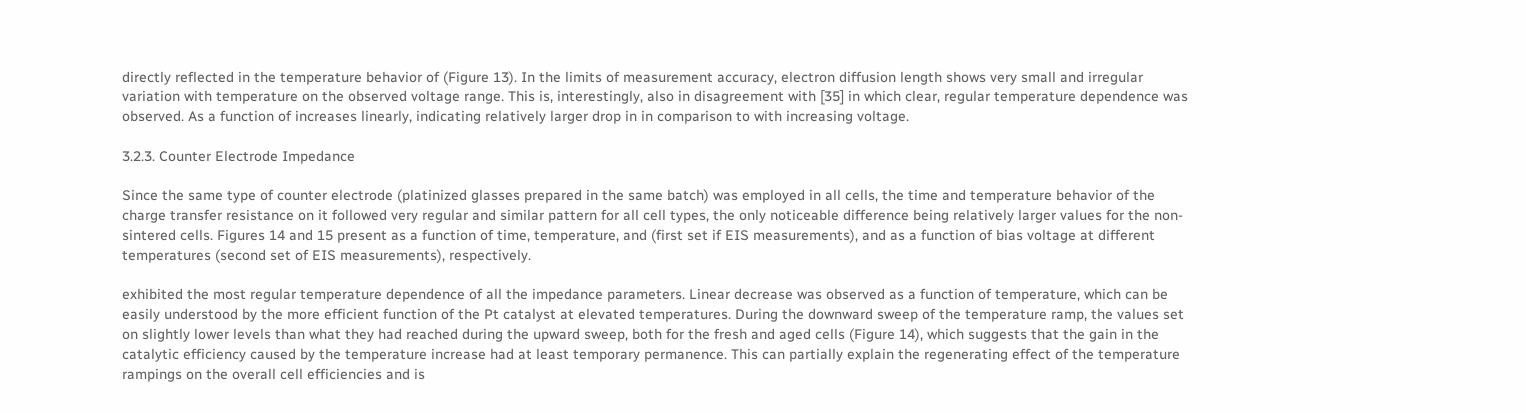directly reflected in the temperature behavior of (Figure 13). In the limits of measurement accuracy, electron diffusion length shows very small and irregular variation with temperature on the observed voltage range. This is, interestingly, also in disagreement with [35] in which clear, regular temperature dependence was observed. As a function of increases linearly, indicating relatively larger drop in in comparison to with increasing voltage.

3.2.3. Counter Electrode Impedance

Since the same type of counter electrode (platinized glasses prepared in the same batch) was employed in all cells, the time and temperature behavior of the charge transfer resistance on it followed very regular and similar pattern for all cell types, the only noticeable difference being relatively larger values for the non-sintered cells. Figures 14 and 15 present as a function of time, temperature, and (first set if EIS measurements), and as a function of bias voltage at different temperatures (second set of EIS measurements), respectively.

exhibited the most regular temperature dependence of all the impedance parameters. Linear decrease was observed as a function of temperature, which can be easily understood by the more efficient function of the Pt catalyst at elevated temperatures. During the downward sweep of the temperature ramp, the values set on slightly lower levels than what they had reached during the upward sweep, both for the fresh and aged cells (Figure 14), which suggests that the gain in the catalytic efficiency caused by the temperature increase had at least temporary permanence. This can partially explain the regenerating effect of the temperature rampings on the overall cell efficiencies and is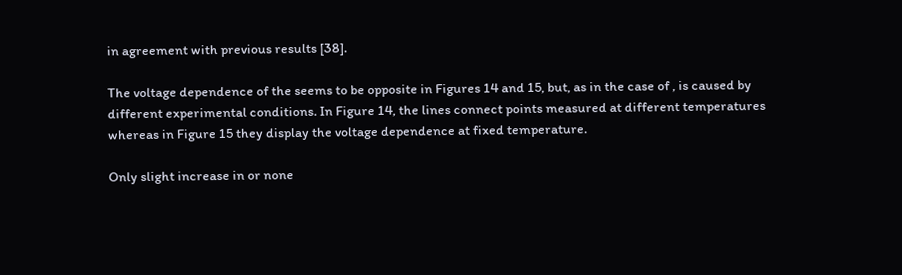in agreement with previous results [38].

The voltage dependence of the seems to be opposite in Figures 14 and 15, but, as in the case of , is caused by different experimental conditions. In Figure 14, the lines connect points measured at different temperatures whereas in Figure 15 they display the voltage dependence at fixed temperature.

Only slight increase in or none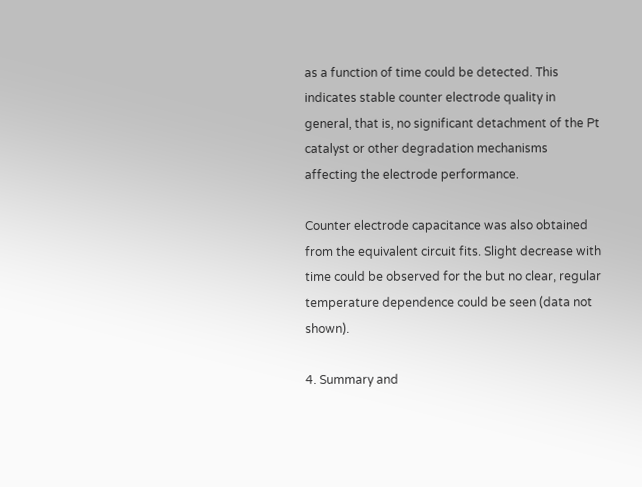as a function of time could be detected. This indicates stable counter electrode quality in general, that is, no significant detachment of the Pt catalyst or other degradation mechanisms affecting the electrode performance.

Counter electrode capacitance was also obtained from the equivalent circuit fits. Slight decrease with time could be observed for the but no clear, regular temperature dependence could be seen (data not shown).

4. Summary and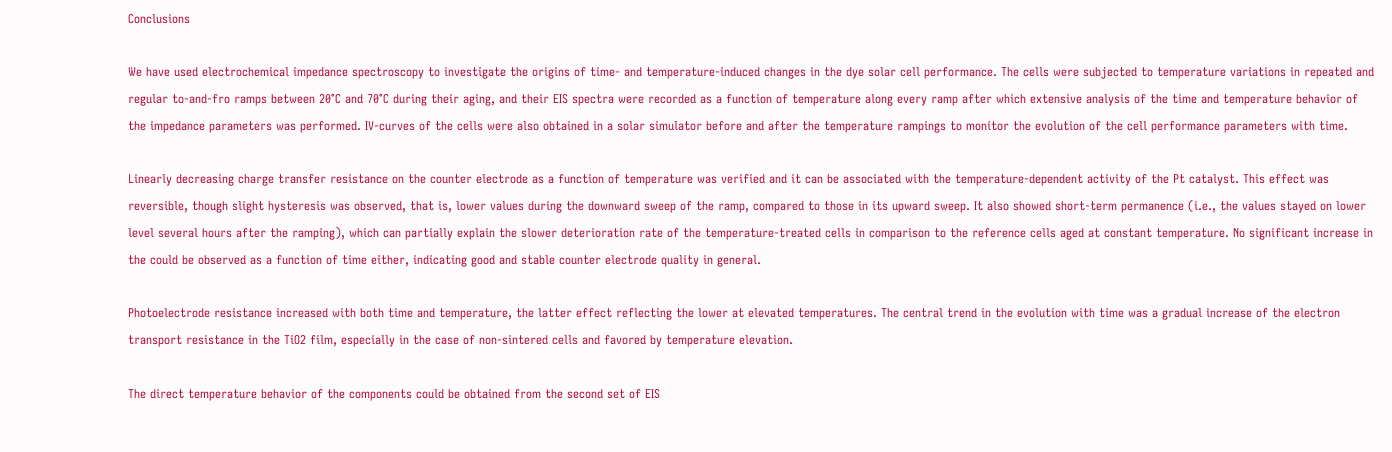Conclusions

We have used electrochemical impedance spectroscopy to investigate the origins of time- and temperature-induced changes in the dye solar cell performance. The cells were subjected to temperature variations in repeated and regular to-and-fro ramps between 20°C and 70°C during their aging, and their EIS spectra were recorded as a function of temperature along every ramp after which extensive analysis of the time and temperature behavior of the impedance parameters was performed. IV-curves of the cells were also obtained in a solar simulator before and after the temperature rampings to monitor the evolution of the cell performance parameters with time.

Linearly decreasing charge transfer resistance on the counter electrode as a function of temperature was verified and it can be associated with the temperature-dependent activity of the Pt catalyst. This effect was reversible, though slight hysteresis was observed, that is, lower values during the downward sweep of the ramp, compared to those in its upward sweep. It also showed short-term permanence (i.e., the values stayed on lower level several hours after the ramping), which can partially explain the slower deterioration rate of the temperature-treated cells in comparison to the reference cells aged at constant temperature. No significant increase in the could be observed as a function of time either, indicating good and stable counter electrode quality in general.

Photoelectrode resistance increased with both time and temperature, the latter effect reflecting the lower at elevated temperatures. The central trend in the evolution with time was a gradual increase of the electron transport resistance in the TiO2 film, especially in the case of non-sintered cells and favored by temperature elevation.

The direct temperature behavior of the components could be obtained from the second set of EIS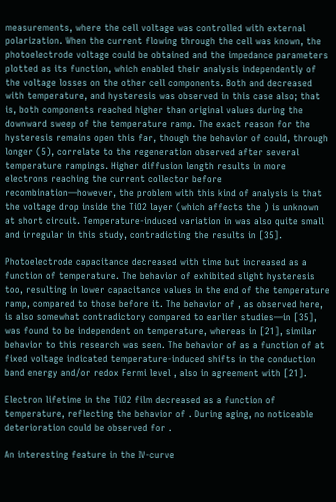measurements, where the cell voltage was controlled with external polarization. When the current flowing through the cell was known, the photoelectrode voltage could be obtained and the impedance parameters plotted as its function, which enabled their analysis independently of the voltage losses on the other cell components. Both and decreased with temperature, and hysteresis was observed in this case also; that is, both components reached higher than original values during the downward sweep of the temperature ramp. The exact reason for the hysteresis remains open this far, though the behavior of could, through longer (5), correlate to the regeneration observed after several temperature rampings. Higher diffusion length results in more electrons reaching the current collector before recombination—however, the problem with this kind of analysis is that the voltage drop inside the TiO2 layer (which affects the ) is unknown at short circuit. Temperature-induced variation in was also quite small and irregular in this study, contradicting the results in [35].

Photoelectrode capacitance decreased with time but increased as a function of temperature. The behavior of exhibited slight hysteresis too, resulting in lower capacitance values in the end of the temperature ramp, compared to those before it. The behavior of , as observed here, is also somewhat contradictory compared to earlier studies—in [35], was found to be independent on temperature, whereas in [21], similar behavior to this research was seen. The behavior of as a function of at fixed voltage indicated temperature-induced shifts in the conduction band energy and/or redox Fermi level , also in agreement with [21].

Electron lifetime in the TiO2 film decreased as a function of temperature, reflecting the behavior of . During aging, no noticeable deterioration could be observed for .

An interesting feature in the IV-curve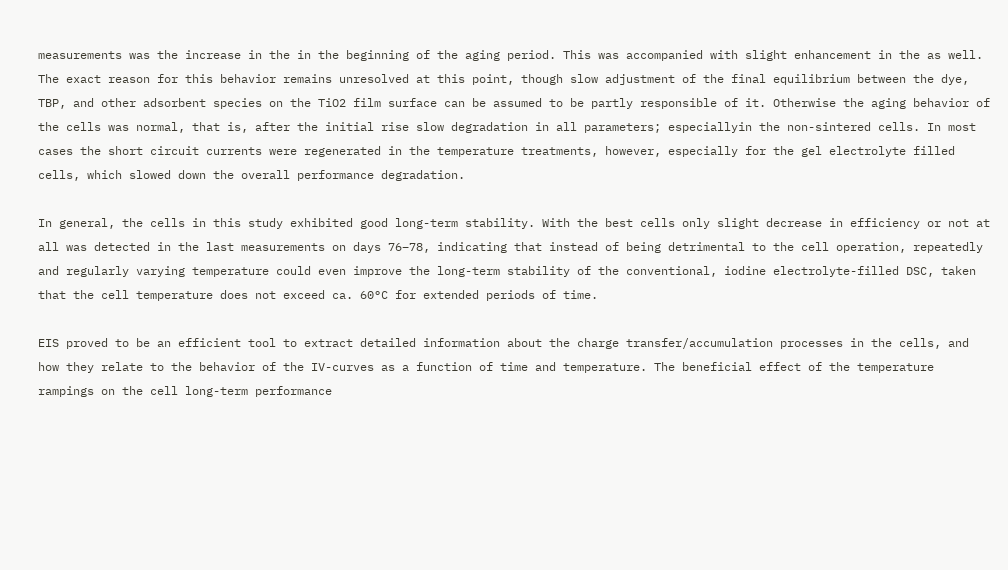measurements was the increase in the in the beginning of the aging period. This was accompanied with slight enhancement in the as well. The exact reason for this behavior remains unresolved at this point, though slow adjustment of the final equilibrium between the dye, TBP, and other adsorbent species on the TiO2 film surface can be assumed to be partly responsible of it. Otherwise the aging behavior of the cells was normal, that is, after the initial rise slow degradation in all parameters; especiallyin the non-sintered cells. In most cases the short circuit currents were regenerated in the temperature treatments, however, especially for the gel electrolyte filled cells, which slowed down the overall performance degradation.

In general, the cells in this study exhibited good long-term stability. With the best cells only slight decrease in efficiency or not at all was detected in the last measurements on days 76–78, indicating that instead of being detrimental to the cell operation, repeatedly and regularly varying temperature could even improve the long-term stability of the conventional, iodine electrolyte-filled DSC, taken that the cell temperature does not exceed ca. 60°C for extended periods of time.

EIS proved to be an efficient tool to extract detailed information about the charge transfer/accumulation processes in the cells, and how they relate to the behavior of the IV-curves as a function of time and temperature. The beneficial effect of the temperature rampings on the cell long-term performance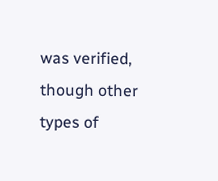was verified, though other types of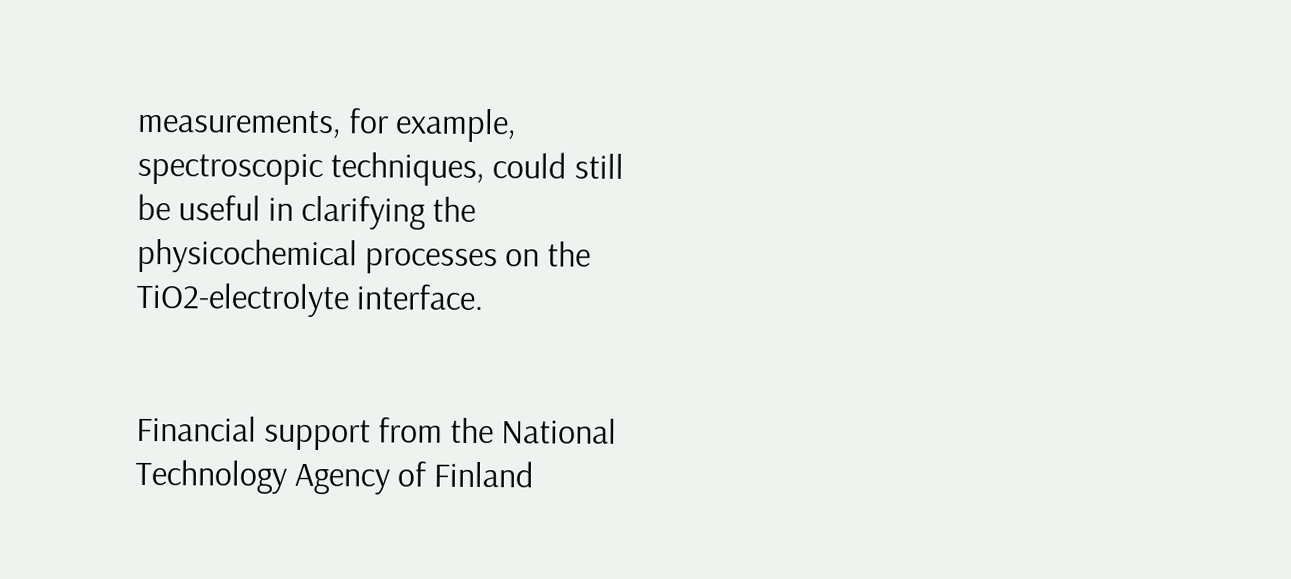measurements, for example, spectroscopic techniques, could still be useful in clarifying the physicochemical processes on the TiO2-electrolyte interface.


Financial support from the National Technology Agency of Finland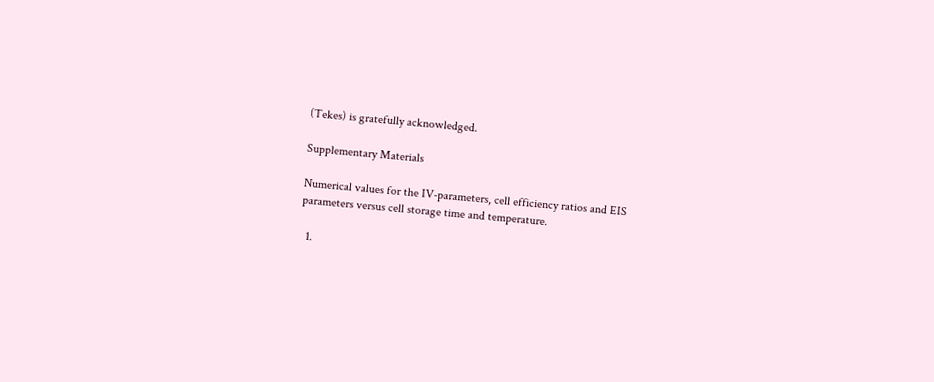(Tekes) is gratefully acknowledged.

Supplementary Materials

Numerical values for the IV-parameters, cell efficiency ratios and EIS parameters versus cell storage time and temperature.

  1.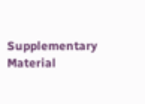Supplementary Material